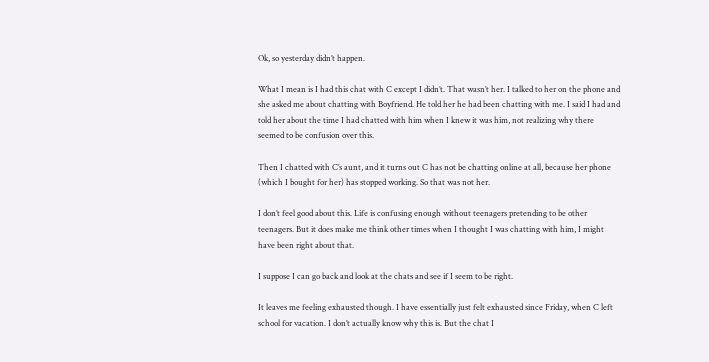Ok, so yesterday didn’t happen.

What I mean is I had this chat with C except I didn’t. That wasn’t her. I talked to her on the phone and she asked me about chatting with Boyfriend. He told her he had been chatting with me. I said I had and told her about the time I had chatted with him when I knew it was him, not realizing why there seemed to be confusion over this.

Then I chatted with C’s aunt, and it turns out C has not be chatting online at all, because her phone (which I bought for her) has stopped working. So that was not her.

I don’t feel good about this. Life is confusing enough without teenagers pretending to be other teenagers. But it does make me think other times when I thought I was chatting with him, I might have been right about that.

I suppose I can go back and look at the chats and see if I seem to be right.

It leaves me feeling exhausted though. I have essentially just felt exhausted since Friday, when C left school for vacation. I don’t actually know why this is. But the chat I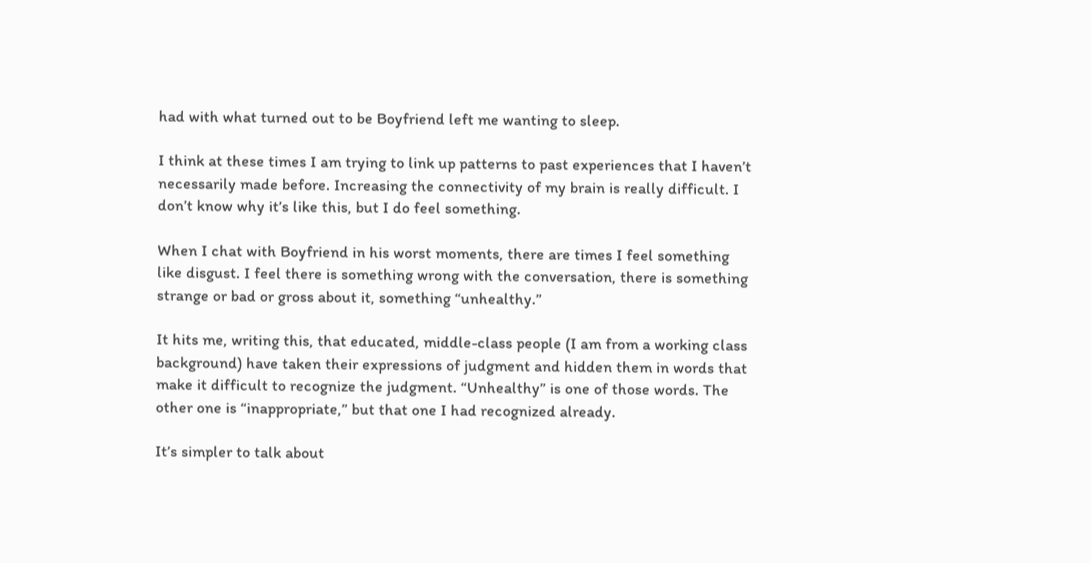had with what turned out to be Boyfriend left me wanting to sleep.

I think at these times I am trying to link up patterns to past experiences that I haven’t necessarily made before. Increasing the connectivity of my brain is really difficult. I don’t know why it’s like this, but I do feel something.

When I chat with Boyfriend in his worst moments, there are times I feel something like disgust. I feel there is something wrong with the conversation, there is something strange or bad or gross about it, something “unhealthy.”

It hits me, writing this, that educated, middle-class people (I am from a working class background) have taken their expressions of judgment and hidden them in words that make it difficult to recognize the judgment. “Unhealthy” is one of those words. The other one is “inappropriate,” but that one I had recognized already.

It’s simpler to talk about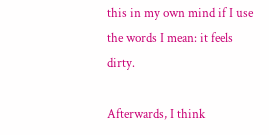this in my own mind if I use the words I mean: it feels dirty.

Afterwards, I think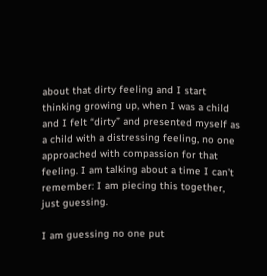about that dirty feeling and I start thinking growing up, when I was a child and I felt “dirty” and presented myself as a child with a distressing feeling, no one approached with compassion for that feeling. I am talking about a time I can’t remember: I am piecing this together, just guessing.

I am guessing no one put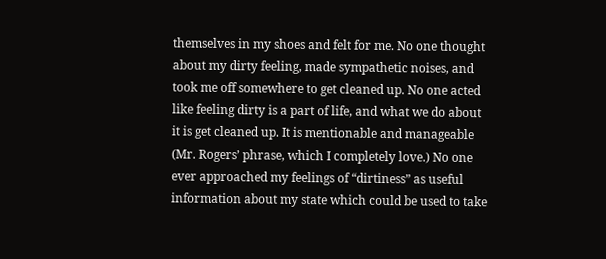themselves in my shoes and felt for me. No one thought about my dirty feeling, made sympathetic noises, and took me off somewhere to get cleaned up. No one acted like feeling dirty is a part of life, and what we do about it is get cleaned up. It is mentionable and manageable (Mr. Rogers’ phrase, which I completely love.) No one ever approached my feelings of “dirtiness” as useful information about my state which could be used to take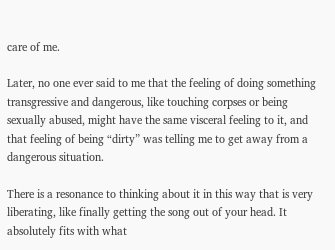care of me.

Later, no one ever said to me that the feeling of doing something transgressive and dangerous, like touching corpses or being sexually abused, might have the same visceral feeling to it, and that feeling of being “dirty” was telling me to get away from a dangerous situation.

There is a resonance to thinking about it in this way that is very liberating, like finally getting the song out of your head. It absolutely fits with what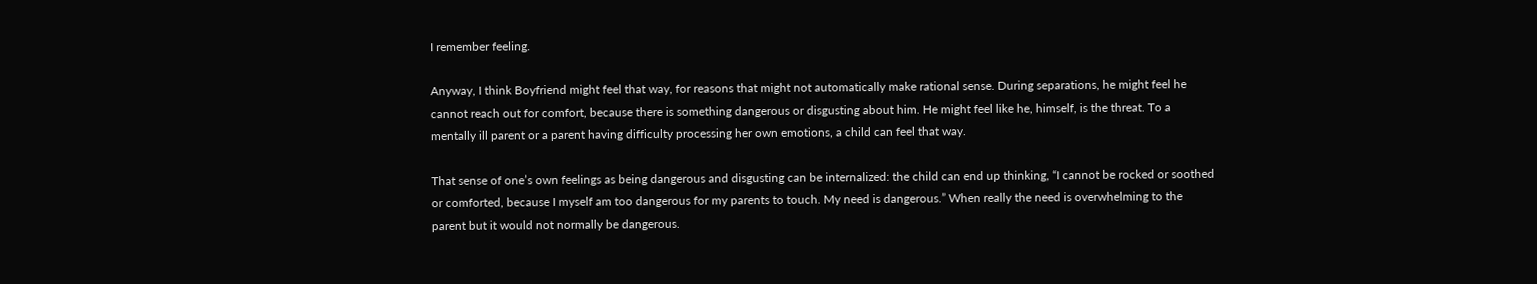I remember feeling.

Anyway, I think Boyfriend might feel that way, for reasons that might not automatically make rational sense. During separations, he might feel he cannot reach out for comfort, because there is something dangerous or disgusting about him. He might feel like he, himself, is the threat. To a mentally ill parent or a parent having difficulty processing her own emotions, a child can feel that way.

That sense of one’s own feelings as being dangerous and disgusting can be internalized: the child can end up thinking, “I cannot be rocked or soothed or comforted, because I myself am too dangerous for my parents to touch. My need is dangerous.” When really the need is overwhelming to the parent but it would not normally be dangerous.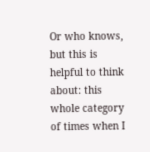Or who knows, but this is helpful to think about: this whole category of times when I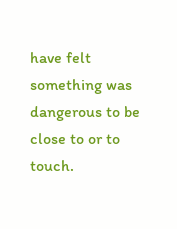have felt something was dangerous to be close to or to touch.